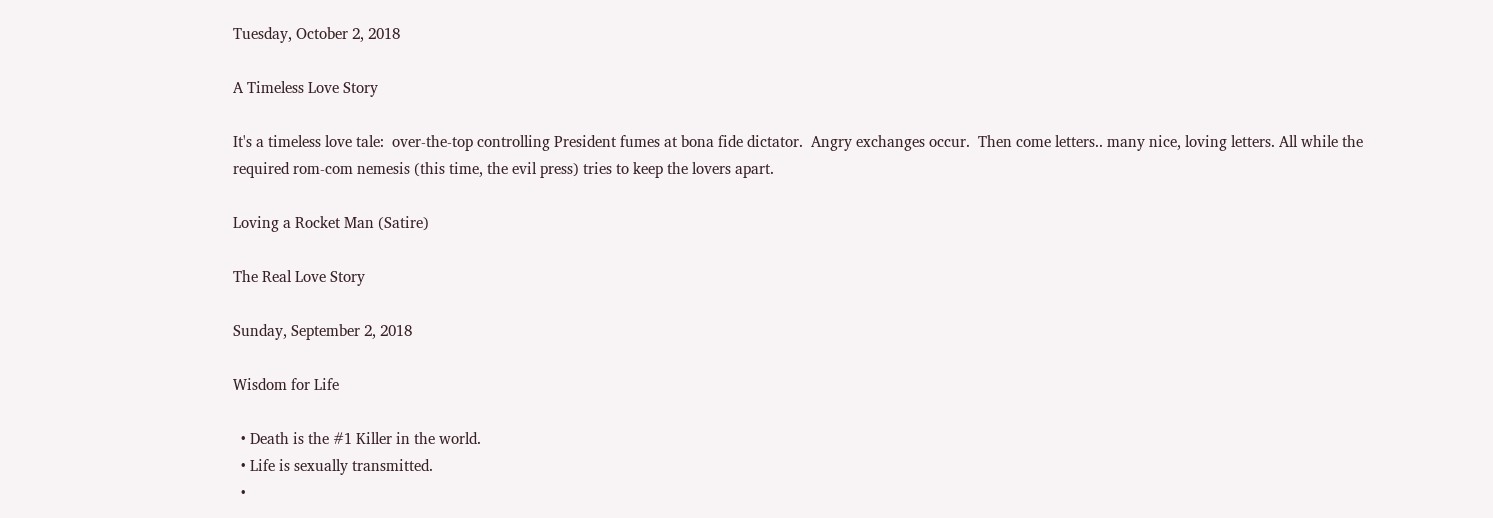Tuesday, October 2, 2018

A Timeless Love Story

It's a timeless love tale:  over-the-top controlling President fumes at bona fide dictator.  Angry exchanges occur.  Then come letters.. many nice, loving letters. All while the required rom-com nemesis (this time, the evil press) tries to keep the lovers apart.

Loving a Rocket Man (Satire)

The Real Love Story

Sunday, September 2, 2018

Wisdom for Life

  • Death is the #1 Killer in the world.
  • Life is sexually transmitted.
  •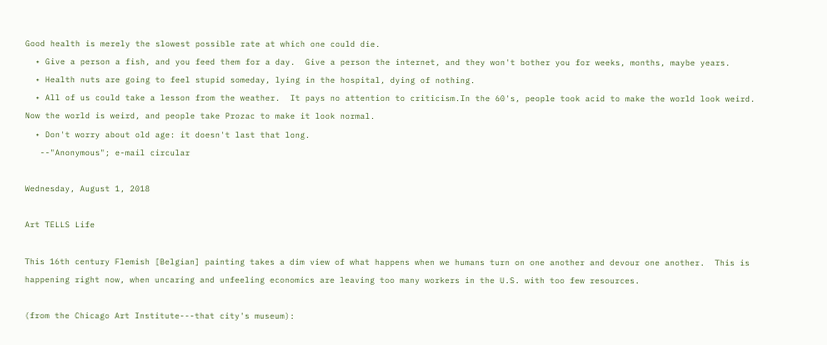Good health is merely the slowest possible rate at which one could die.
  • Give a person a fish, and you feed them for a day.  Give a person the internet, and they won't bother you for weeks, months, maybe years.
  • Health nuts are going to feel stupid someday, lying in the hospital, dying of nothing.
  • All of us could take a lesson from the weather.  It pays no attention to criticism.In the 60's, people took acid to make the world look weird.  Now the world is weird, and people take Prozac to make it look normal.
  • Don't worry about old age: it doesn't last that long.
   --"Anonymous"; e-mail circular

Wednesday, August 1, 2018

Art TELLS Life

This 16th century Flemish [Belgian] painting takes a dim view of what happens when we humans turn on one another and devour one another.  This is happening right now, when uncaring and unfeeling economics are leaving too many workers in the U.S. with too few resources.

(from the Chicago Art Institute---that city's museum):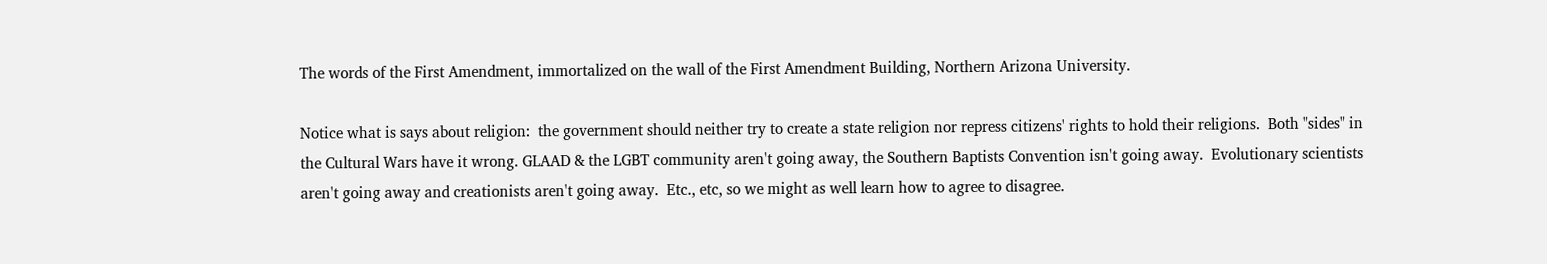The words of the First Amendment, immortalized on the wall of the First Amendment Building, Northern Arizona University.

Notice what is says about religion:  the government should neither try to create a state religion nor repress citizens' rights to hold their religions.  Both "sides" in the Cultural Wars have it wrong. GLAAD & the LGBT community aren't going away, the Southern Baptists Convention isn't going away.  Evolutionary scientists aren't going away and creationists aren't going away.  Etc., etc, so we might as well learn how to agree to disagree.